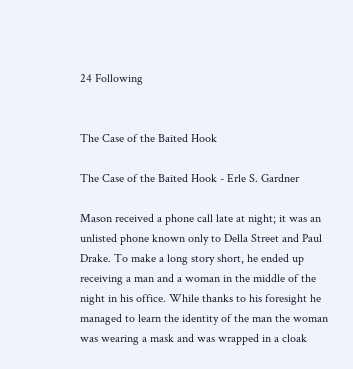24 Following


The Case of the Baited Hook

The Case of the Baited Hook - Erle S. Gardner

Mason received a phone call late at night; it was an unlisted phone known only to Della Street and Paul Drake. To make a long story short, he ended up receiving a man and a woman in the middle of the night in his office. While thanks to his foresight he managed to learn the identity of the man the woman was wearing a mask and was wrapped in a cloak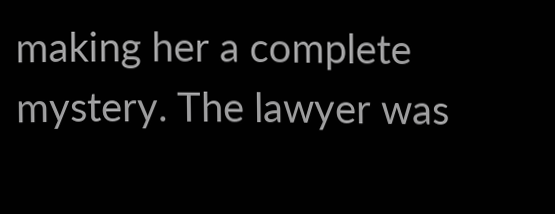making her a complete mystery. The lawyer was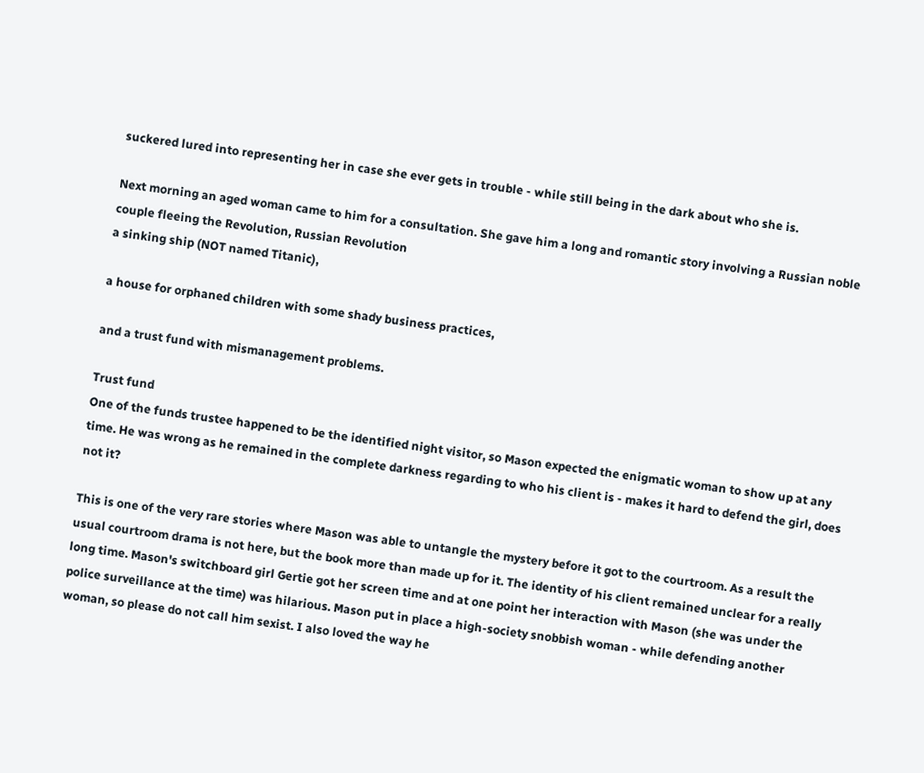suckered lured into representing her in case she ever gets in trouble - while still being in the dark about who she is.

Next morning an aged woman came to him for a consultation. She gave him a long and romantic story involving a Russian noble couple fleeing the Revolution, Russian Revolution
a sinking ship (NOT named Titanic),

a house for orphaned children with some shady business practices,

and a trust fund with mismanagement problems.

Trust fund
One of the funds trustee happened to be the identified night visitor, so Mason expected the enigmatic woman to show up at any time. He was wrong as he remained in the complete darkness regarding to who his client is - makes it hard to defend the girl, does not it?

This is one of the very rare stories where Mason was able to untangle the mystery before it got to the courtroom. As a result the usual courtroom drama is not here, but the book more than made up for it. The identity of his client remained unclear for a really long time. Mason's switchboard girl Gertie got her screen time and at one point her interaction with Mason (she was under the police surveillance at the time) was hilarious. Mason put in place a high-society snobbish woman - while defending another woman, so please do not call him sexist. I also loved the way he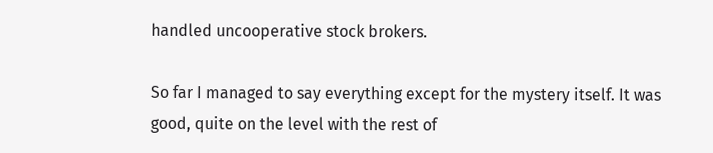handled uncooperative stock brokers.

So far I managed to say everything except for the mystery itself. It was good, quite on the level with the rest of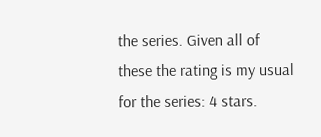the series. Given all of these the rating is my usual for the series: 4 stars.